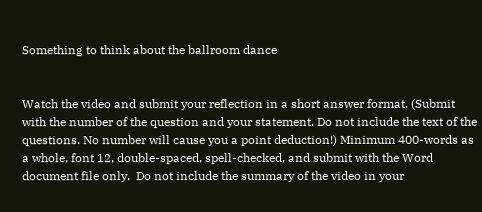Something to think about the ballroom dance


Watch the video and submit your reflection in a short answer format. (Submit with the number of the question and your statement. Do not include the text of the questions. No number will cause you a point deduction!) Minimum 400-words as a whole, font 12, double-spaced, spell-checked, and submit with the Word document file only.  Do not include the summary of the video in your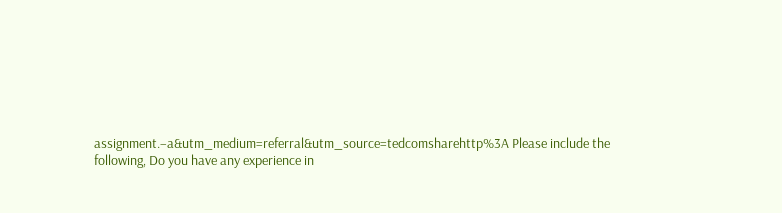assignment.–a&utm_medium=referral&utm_source=tedcomsharehttp%3A Please include the following, Do you have any experience in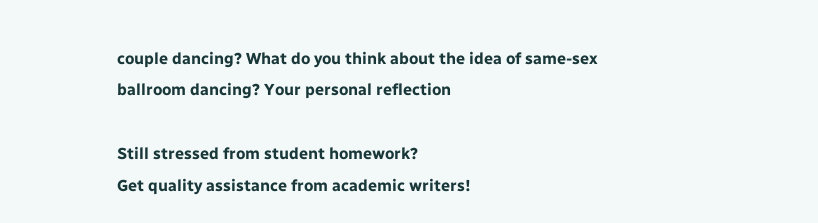couple dancing? What do you think about the idea of same-sex ballroom dancing? Your personal reflection

Still stressed from student homework?
Get quality assistance from academic writers!